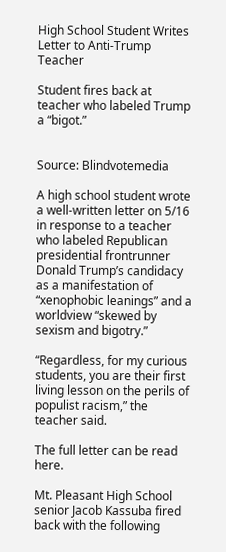High School Student Writes Letter to Anti-Trump Teacher

Student fires back at teacher who labeled Trump a “bigot.”


Source: Blindvotemedia

A high school student wrote a well-written letter on 5/16 in response to a teacher who labeled Republican presidential frontrunner Donald Trump’s candidacy as a manifestation of “xenophobic leanings” and a worldview “skewed by sexism and bigotry.”

“Regardless, for my curious students, you are their first living lesson on the perils of populist racism,” the teacher said.

The full letter can be read here.

Mt. Pleasant High School senior Jacob Kassuba fired back with the following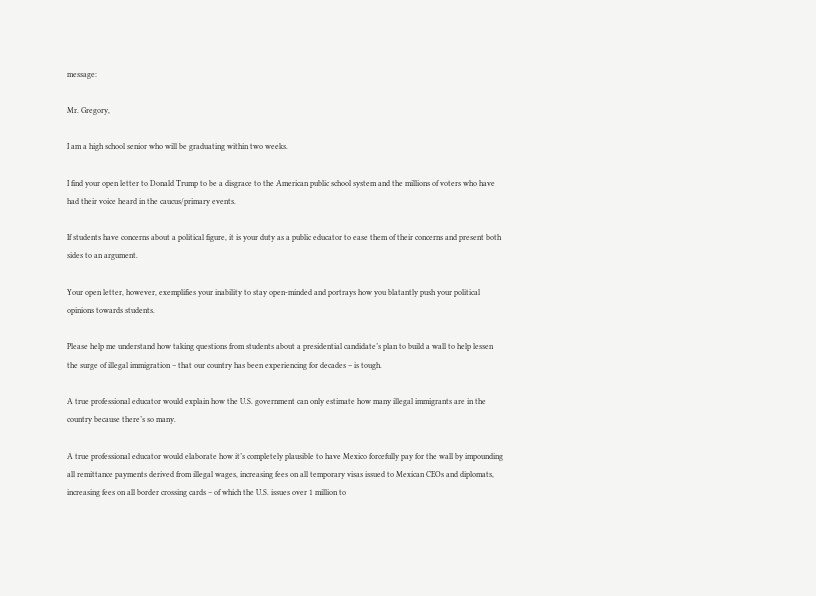message:

Mr. Gregory,

I am a high school senior who will be graduating within two weeks.

I find your open letter to Donald Trump to be a disgrace to the American public school system and the millions of voters who have had their voice heard in the caucus/primary events.

If students have concerns about a political figure, it is your duty as a public educator to ease them of their concerns and present both sides to an argument.

Your open letter, however, exemplifies your inability to stay open-minded and portrays how you blatantly push your political opinions towards students.

Please help me understand how taking questions from students about a presidential candidate’s plan to build a wall to help lessen the surge of illegal immigration – that our country has been experiencing for decades – is tough.

A true professional educator would explain how the U.S. government can only estimate how many illegal immigrants are in the country because there’s so many.

A true professional educator would elaborate how it’s completely plausible to have Mexico forcefully pay for the wall by impounding all remittance payments derived from illegal wages, increasing fees on all temporary visas issued to Mexican CEOs and diplomats, increasing fees on all border crossing cards – of which the U.S. issues over 1 million to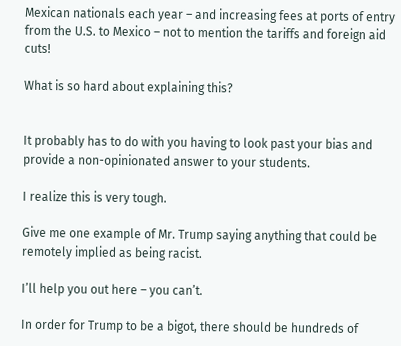Mexican nationals each year – and increasing fees at ports of entry from the U.S. to Mexico – not to mention the tariffs and foreign aid cuts!

What is so hard about explaining this?


It probably has to do with you having to look past your bias and provide a non-opinionated answer to your students.

I realize this is very tough.

Give me one example of Mr. Trump saying anything that could be remotely implied as being racist.

I’ll help you out here – you can’t.

In order for Trump to be a bigot, there should be hundreds of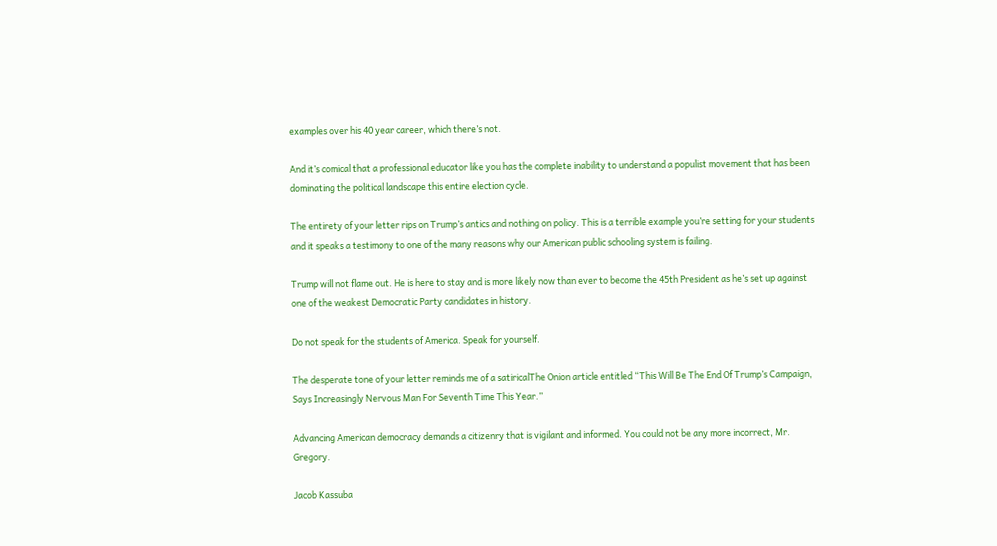examples over his 40 year career, which there’s not.

And it’s comical that a professional educator like you has the complete inability to understand a populist movement that has been dominating the political landscape this entire election cycle.

The entirety of your letter rips on Trump’s antics and nothing on policy. This is a terrible example you’re setting for your students and it speaks a testimony to one of the many reasons why our American public schooling system is failing.

Trump will not flame out. He is here to stay and is more likely now than ever to become the 45th President as he’s set up against one of the weakest Democratic Party candidates in history.

Do not speak for the students of America. Speak for yourself.

The desperate tone of your letter reminds me of a satiricalThe Onion article entitled “This Will Be The End Of Trump’s Campaign, Says Increasingly Nervous Man For Seventh Time This Year.”

Advancing American democracy demands a citizenry that is vigilant and informed. You could not be any more incorrect, Mr. Gregory.

Jacob Kassuba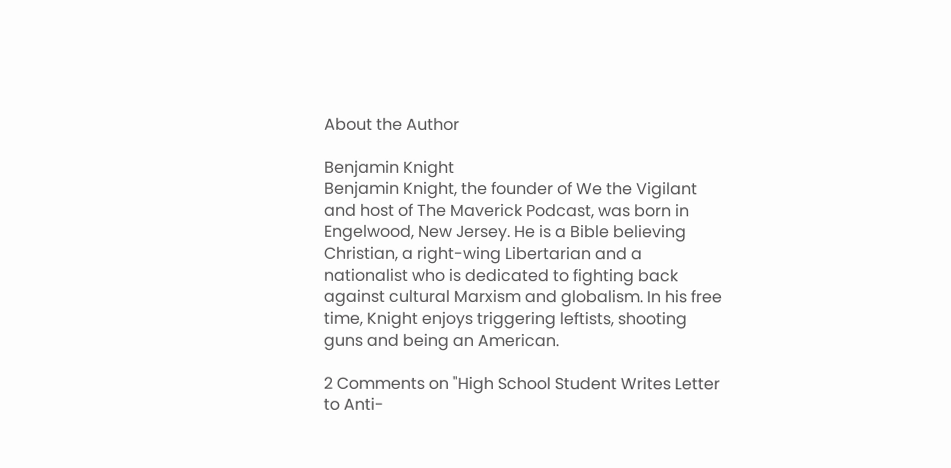About the Author

Benjamin Knight
Benjamin Knight, the founder of We the Vigilant and host of The Maverick Podcast, was born in Engelwood, New Jersey. He is a Bible believing Christian, a right-wing Libertarian and a nationalist who is dedicated to fighting back against cultural Marxism and globalism. In his free time, Knight enjoys triggering leftists, shooting guns and being an American.

2 Comments on "High School Student Writes Letter to Anti-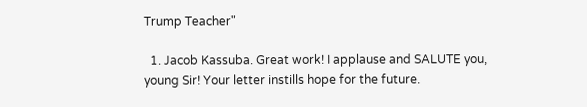Trump Teacher"

  1. Jacob Kassuba. Great work! I applause and SALUTE you, young Sir! Your letter instills hope for the future.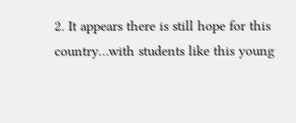2. It appears there is still hope for this country…with students like this young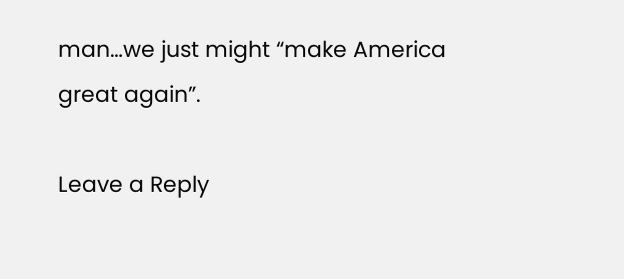man…we just might “make America great again”.

Leave a Reply